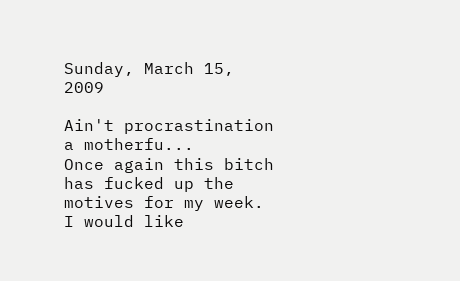Sunday, March 15, 2009

Ain't procrastination a motherfu...
Once again this bitch has fucked up the motives for my week. I would like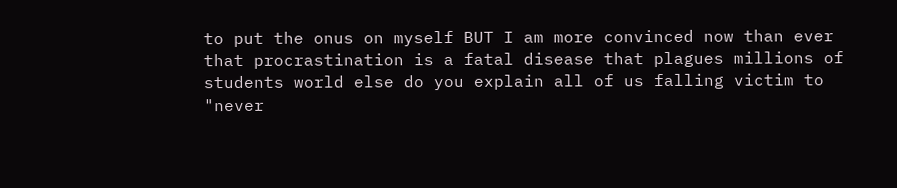to put the onus on myself BUT I am more convinced now than ever that procrastination is a fatal disease that plagues millions of students world else do you explain all of us falling victim to "never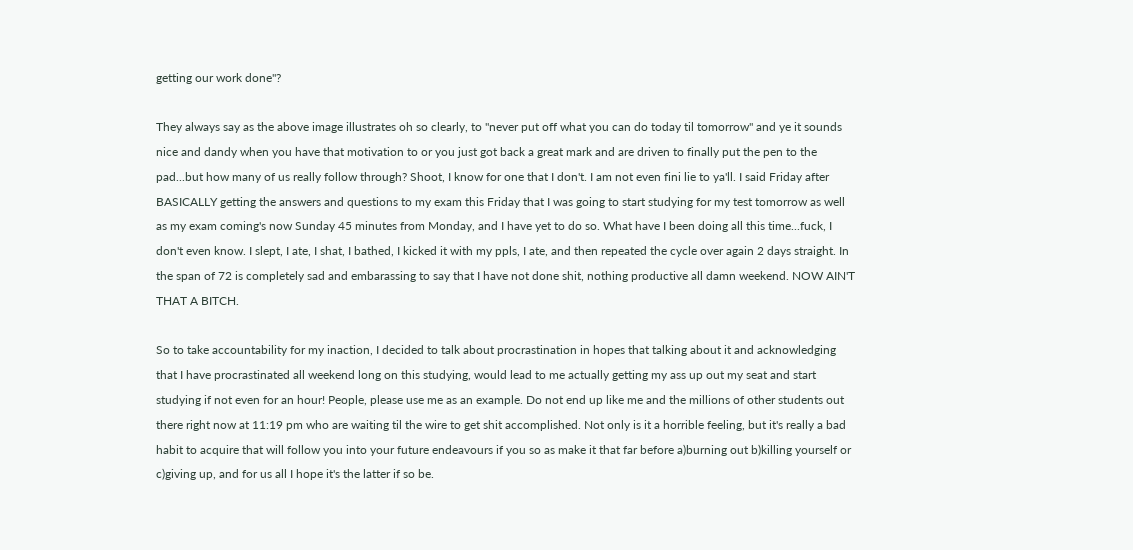getting our work done"?

They always say as the above image illustrates oh so clearly, to "never put off what you can do today til tomorrow" and ye it sounds nice and dandy when you have that motivation to or you just got back a great mark and are driven to finally put the pen to the pad...but how many of us really follow through? Shoot, I know for one that I don't. I am not even fini lie to ya'll. I said Friday after BASICALLY getting the answers and questions to my exam this Friday that I was going to start studying for my test tomorrow as well as my exam coming's now Sunday 45 minutes from Monday, and I have yet to do so. What have I been doing all this time...fuck, I don't even know. I slept, I ate, I shat, I bathed, I kicked it with my ppls, I ate, and then repeated the cycle over again 2 days straight. In the span of 72 is completely sad and embarassing to say that I have not done shit, nothing productive all damn weekend. NOW AIN'T THAT A BITCH.

So to take accountability for my inaction, I decided to talk about procrastination in hopes that talking about it and acknowledging that I have procrastinated all weekend long on this studying, would lead to me actually getting my ass up out my seat and start studying if not even for an hour! People, please use me as an example. Do not end up like me and the millions of other students out there right now at 11:19 pm who are waiting til the wire to get shit accomplished. Not only is it a horrible feeling, but it's really a bad habit to acquire that will follow you into your future endeavours if you so as make it that far before a)burning out b)killing yourself or c)giving up, and for us all I hope it's the latter if so be.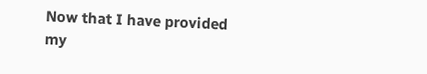Now that I have provided my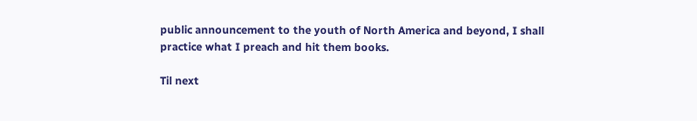public announcement to the youth of North America and beyond, I shall practice what I preach and hit them books.

Til next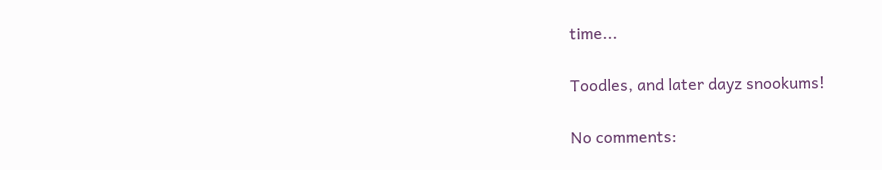time...

Toodles, and later dayz snookums!

No comments: